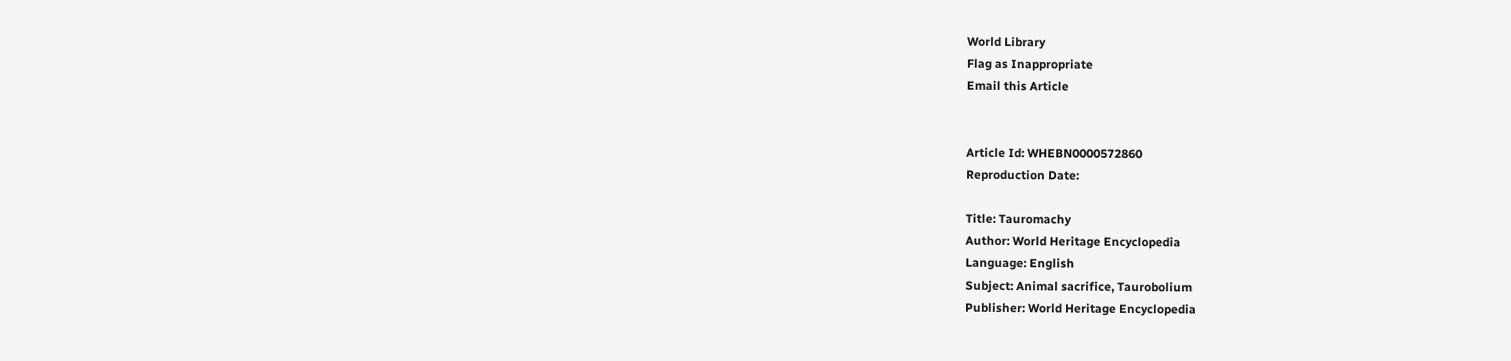World Library
Flag as Inappropriate
Email this Article


Article Id: WHEBN0000572860
Reproduction Date:

Title: Tauromachy
Author: World Heritage Encyclopedia
Language: English
Subject: Animal sacrifice, Taurobolium
Publisher: World Heritage Encyclopedia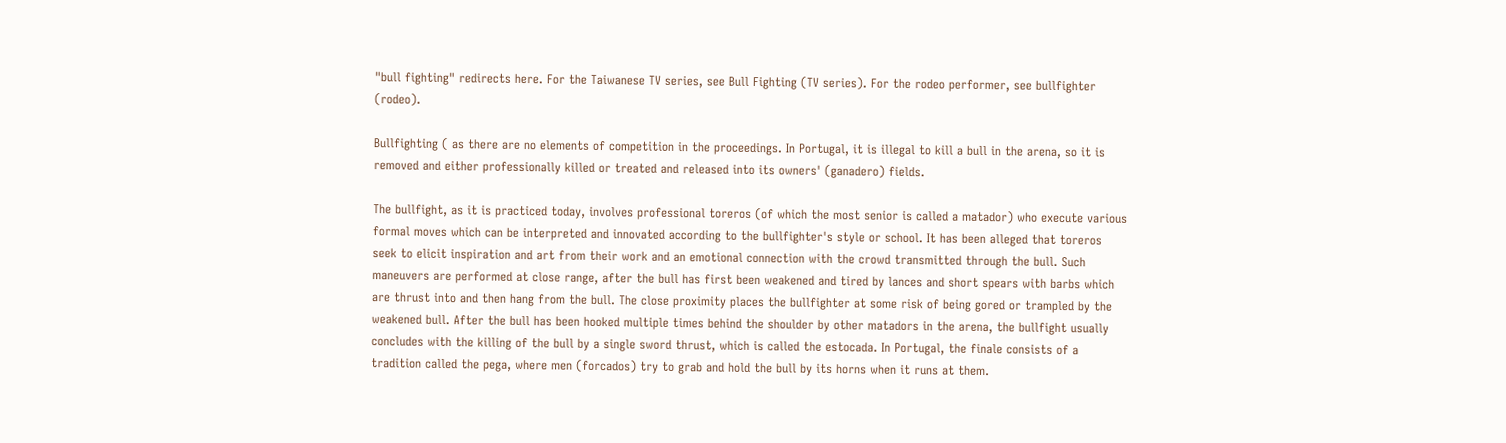"bull fighting" redirects here. For the Taiwanese TV series, see Bull Fighting (TV series). For the rodeo performer, see bullfighter (rodeo).

Bullfighting ( as there are no elements of competition in the proceedings. In Portugal, it is illegal to kill a bull in the arena, so it is removed and either professionally killed or treated and released into its owners' (ganadero) fields.

The bullfight, as it is practiced today, involves professional toreros (of which the most senior is called a matador) who execute various formal moves which can be interpreted and innovated according to the bullfighter's style or school. It has been alleged that toreros seek to elicit inspiration and art from their work and an emotional connection with the crowd transmitted through the bull. Such maneuvers are performed at close range, after the bull has first been weakened and tired by lances and short spears with barbs which are thrust into and then hang from the bull. The close proximity places the bullfighter at some risk of being gored or trampled by the weakened bull. After the bull has been hooked multiple times behind the shoulder by other matadors in the arena, the bullfight usually concludes with the killing of the bull by a single sword thrust, which is called the estocada. In Portugal, the finale consists of a tradition called the pega, where men (forcados) try to grab and hold the bull by its horns when it runs at them.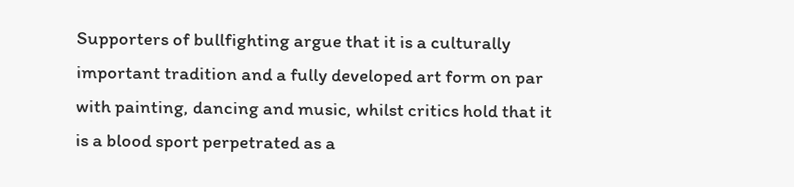Supporters of bullfighting argue that it is a culturally important tradition and a fully developed art form on par with painting, dancing and music, whilst critics hold that it is a blood sport perpetrated as a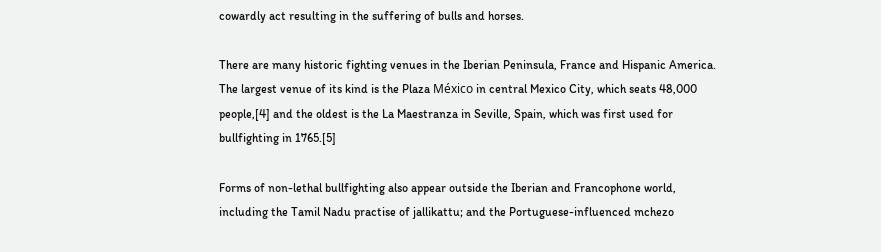cowardly act resulting in the suffering of bulls and horses.

There are many historic fighting venues in the Iberian Peninsula, France and Hispanic America. The largest venue of its kind is the Plaza México in central Mexico City, which seats 48,000 people,[4] and the oldest is the La Maestranza in Seville, Spain, which was first used for bullfighting in 1765.[5]

Forms of non-lethal bullfighting also appear outside the Iberian and Francophone world, including the Tamil Nadu practise of jallikattu; and the Portuguese-influenced mchezo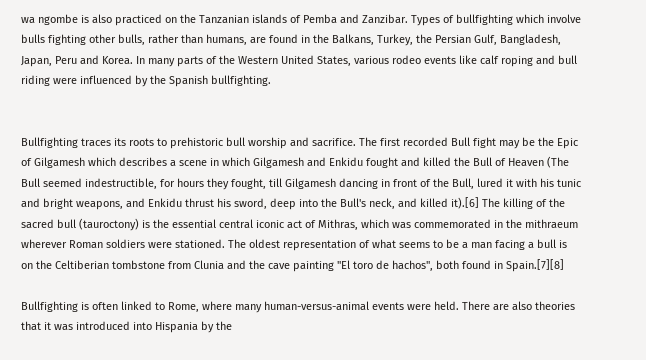wa ngombe is also practiced on the Tanzanian islands of Pemba and Zanzibar. Types of bullfighting which involve bulls fighting other bulls, rather than humans, are found in the Balkans, Turkey, the Persian Gulf, Bangladesh, Japan, Peru and Korea. In many parts of the Western United States, various rodeo events like calf roping and bull riding were influenced by the Spanish bullfighting.


Bullfighting traces its roots to prehistoric bull worship and sacrifice. The first recorded Bull fight may be the Epic of Gilgamesh which describes a scene in which Gilgamesh and Enkidu fought and killed the Bull of Heaven (The Bull seemed indestructible, for hours they fought, till Gilgamesh dancing in front of the Bull, lured it with his tunic and bright weapons, and Enkidu thrust his sword, deep into the Bull's neck, and killed it).[6] The killing of the sacred bull (tauroctony) is the essential central iconic act of Mithras, which was commemorated in the mithraeum wherever Roman soldiers were stationed. The oldest representation of what seems to be a man facing a bull is on the Celtiberian tombstone from Clunia and the cave painting "El toro de hachos", both found in Spain.[7][8]

Bullfighting is often linked to Rome, where many human-versus-animal events were held. There are also theories that it was introduced into Hispania by the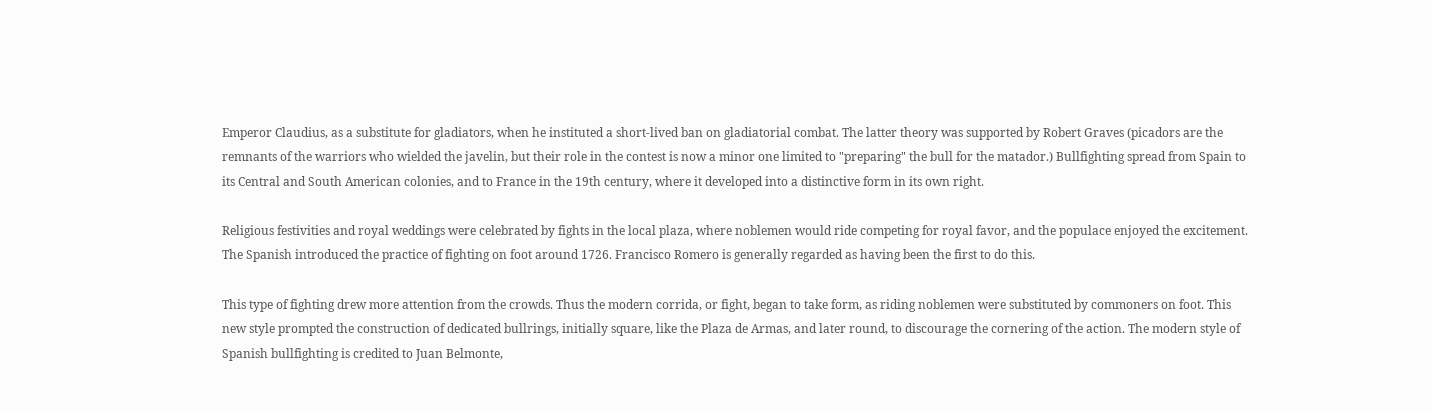Emperor Claudius, as a substitute for gladiators, when he instituted a short-lived ban on gladiatorial combat. The latter theory was supported by Robert Graves (picadors are the remnants of the warriors who wielded the javelin, but their role in the contest is now a minor one limited to "preparing" the bull for the matador.) Bullfighting spread from Spain to its Central and South American colonies, and to France in the 19th century, where it developed into a distinctive form in its own right.

Religious festivities and royal weddings were celebrated by fights in the local plaza, where noblemen would ride competing for royal favor, and the populace enjoyed the excitement. The Spanish introduced the practice of fighting on foot around 1726. Francisco Romero is generally regarded as having been the first to do this.

This type of fighting drew more attention from the crowds. Thus the modern corrida, or fight, began to take form, as riding noblemen were substituted by commoners on foot. This new style prompted the construction of dedicated bullrings, initially square, like the Plaza de Armas, and later round, to discourage the cornering of the action. The modern style of Spanish bullfighting is credited to Juan Belmonte,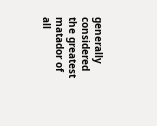generally considered the greatest matador of all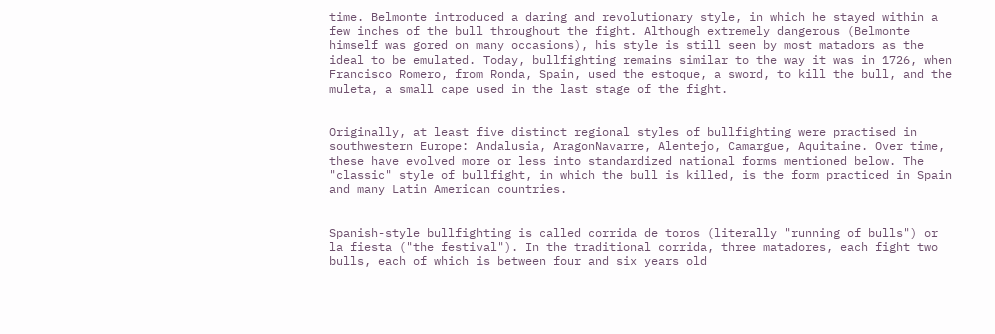time. Belmonte introduced a daring and revolutionary style, in which he stayed within a few inches of the bull throughout the fight. Although extremely dangerous (Belmonte himself was gored on many occasions), his style is still seen by most matadors as the ideal to be emulated. Today, bullfighting remains similar to the way it was in 1726, when Francisco Romero, from Ronda, Spain, used the estoque, a sword, to kill the bull, and the muleta, a small cape used in the last stage of the fight.


Originally, at least five distinct regional styles of bullfighting were practised in southwestern Europe: Andalusia, AragonNavarre, Alentejo, Camargue, Aquitaine. Over time, these have evolved more or less into standardized national forms mentioned below. The "classic" style of bullfight, in which the bull is killed, is the form practiced in Spain and many Latin American countries.


Spanish-style bullfighting is called corrida de toros (literally "running of bulls") or la fiesta ("the festival"). In the traditional corrida, three matadores, each fight two bulls, each of which is between four and six years old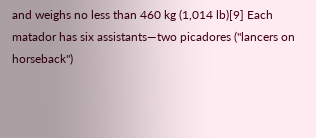and weighs no less than 460 kg (1,014 lb)[9] Each matador has six assistants—two picadores ("lancers on horseback")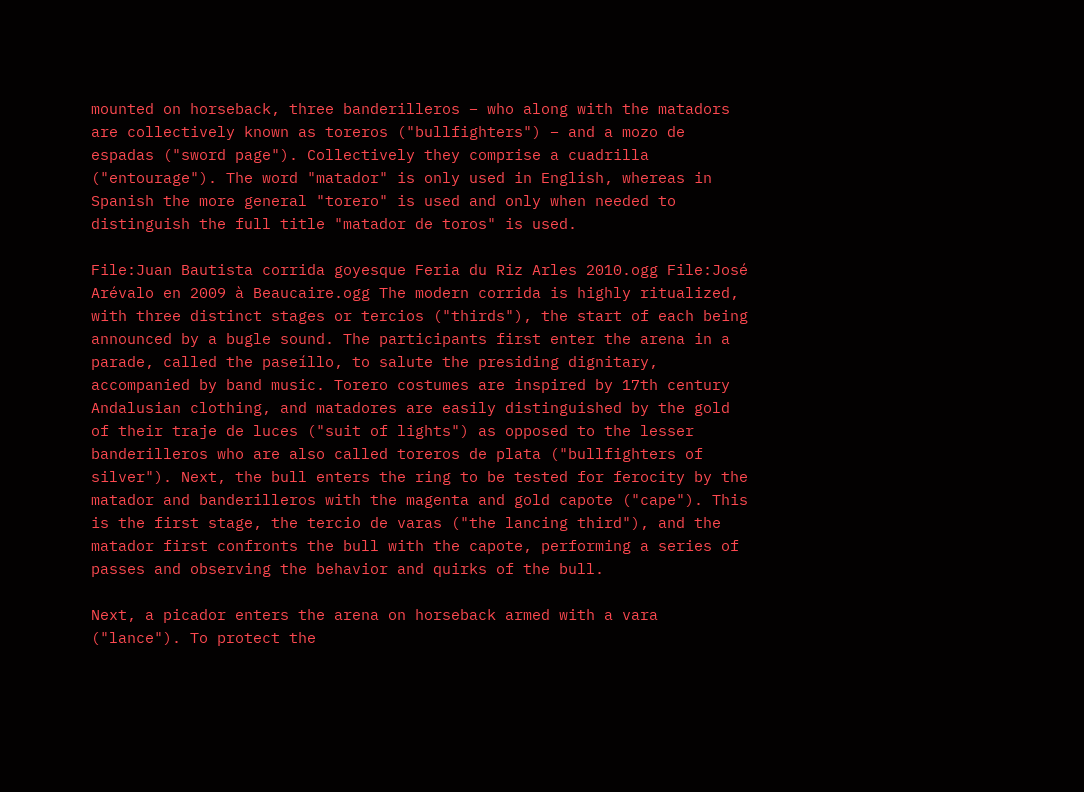mounted on horseback, three banderilleros – who along with the matadors are collectively known as toreros ("bullfighters") – and a mozo de espadas ("sword page"). Collectively they comprise a cuadrilla ("entourage"). The word "matador" is only used in English, whereas in Spanish the more general "torero" is used and only when needed to distinguish the full title "matador de toros" is used.

File:Juan Bautista corrida goyesque Feria du Riz Arles 2010.ogg File:José Arévalo en 2009 à Beaucaire.ogg The modern corrida is highly ritualized, with three distinct stages or tercios ("thirds"), the start of each being announced by a bugle sound. The participants first enter the arena in a parade, called the paseíllo, to salute the presiding dignitary, accompanied by band music. Torero costumes are inspired by 17th century Andalusian clothing, and matadores are easily distinguished by the gold of their traje de luces ("suit of lights") as opposed to the lesser banderilleros who are also called toreros de plata ("bullfighters of silver"). Next, the bull enters the ring to be tested for ferocity by the matador and banderilleros with the magenta and gold capote ("cape"). This is the first stage, the tercio de varas ("the lancing third"), and the matador first confronts the bull with the capote, performing a series of passes and observing the behavior and quirks of the bull.

Next, a picador enters the arena on horseback armed with a vara ("lance"). To protect the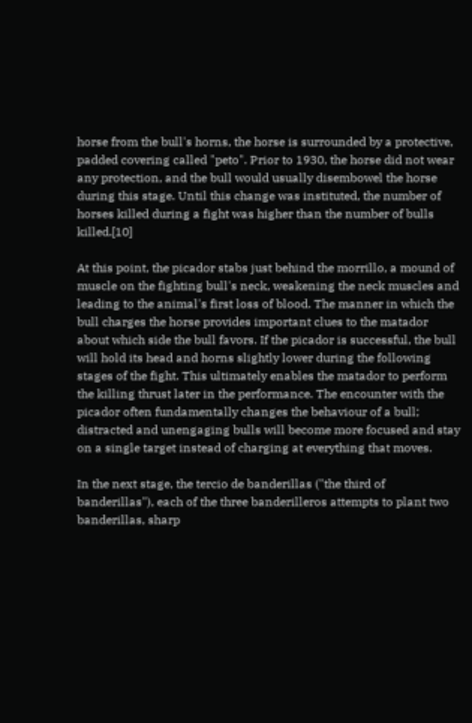horse from the bull's horns, the horse is surrounded by a protective, padded covering called "peto". Prior to 1930, the horse did not wear any protection, and the bull would usually disembowel the horse during this stage. Until this change was instituted, the number of horses killed during a fight was higher than the number of bulls killed.[10]

At this point, the picador stabs just behind the morrillo, a mound of muscle on the fighting bull's neck, weakening the neck muscles and leading to the animal's first loss of blood. The manner in which the bull charges the horse provides important clues to the matador about which side the bull favors. If the picador is successful, the bull will hold its head and horns slightly lower during the following stages of the fight. This ultimately enables the matador to perform the killing thrust later in the performance. The encounter with the picador often fundamentally changes the behaviour of a bull; distracted and unengaging bulls will become more focused and stay on a single target instead of charging at everything that moves.

In the next stage, the tercio de banderillas ("the third of banderillas"), each of the three banderilleros attempts to plant two banderillas, sharp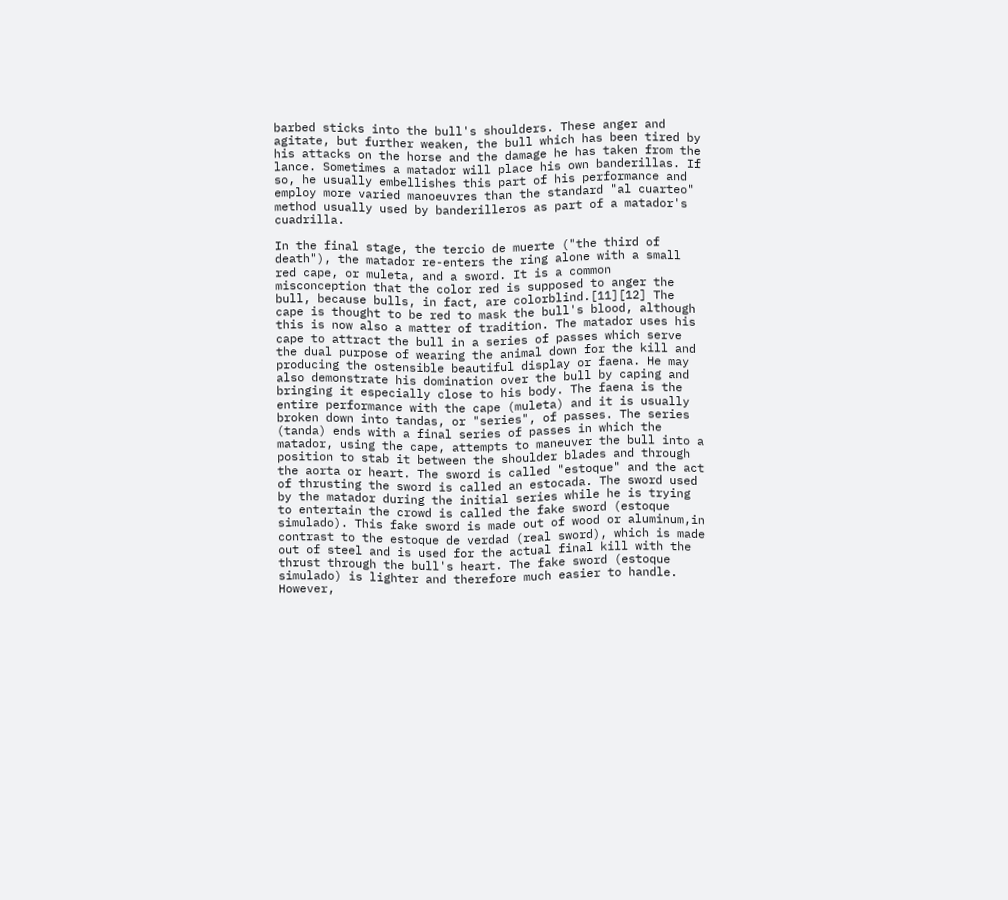barbed sticks into the bull's shoulders. These anger and agitate, but further weaken, the bull which has been tired by his attacks on the horse and the damage he has taken from the lance. Sometimes a matador will place his own banderillas. If so, he usually embellishes this part of his performance and employ more varied manoeuvres than the standard "al cuarteo" method usually used by banderilleros as part of a matador's cuadrilla.

In the final stage, the tercio de muerte ("the third of death"), the matador re-enters the ring alone with a small red cape, or muleta, and a sword. It is a common misconception that the color red is supposed to anger the bull, because bulls, in fact, are colorblind.[11][12] The cape is thought to be red to mask the bull's blood, although this is now also a matter of tradition. The matador uses his cape to attract the bull in a series of passes which serve the dual purpose of wearing the animal down for the kill and producing the ostensible beautiful display or faena. He may also demonstrate his domination over the bull by caping and bringing it especially close to his body. The faena is the entire performance with the cape (muleta) and it is usually broken down into tandas, or "series", of passes. The series (tanda) ends with a final series of passes in which the matador, using the cape, attempts to maneuver the bull into a position to stab it between the shoulder blades and through the aorta or heart. The sword is called "estoque" and the act of thrusting the sword is called an estocada. The sword used by the matador during the initial series while he is trying to entertain the crowd is called the fake sword (estoque simulado). This fake sword is made out of wood or aluminum,in contrast to the estoque de verdad (real sword), which is made out of steel and is used for the actual final kill with the thrust through the bull's heart. The fake sword (estoque simulado) is lighter and therefore much easier to handle. However,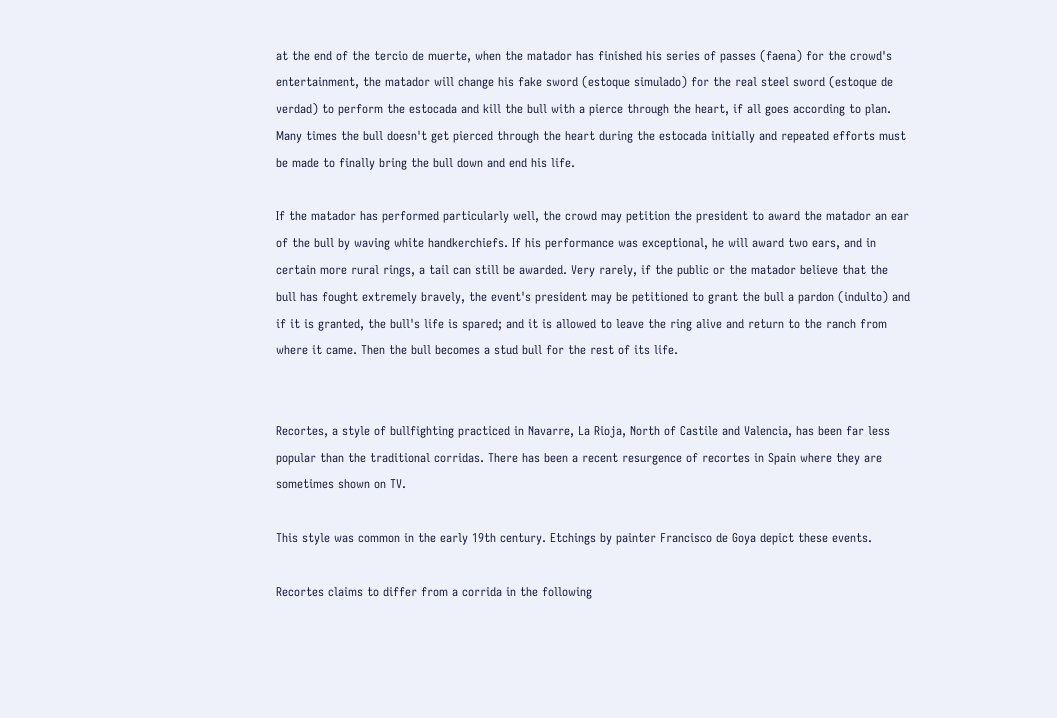at the end of the tercio de muerte, when the matador has finished his series of passes (faena) for the crowd's entertainment, the matador will change his fake sword (estoque simulado) for the real steel sword (estoque de verdad) to perform the estocada and kill the bull with a pierce through the heart, if all goes according to plan. Many times the bull doesn't get pierced through the heart during the estocada initially and repeated efforts must be made to finally bring the bull down and end his life.

If the matador has performed particularly well, the crowd may petition the president to award the matador an ear of the bull by waving white handkerchiefs. If his performance was exceptional, he will award two ears, and in certain more rural rings, a tail can still be awarded. Very rarely, if the public or the matador believe that the bull has fought extremely bravely, the event's president may be petitioned to grant the bull a pardon (indulto) and if it is granted, the bull's life is spared; and it is allowed to leave the ring alive and return to the ranch from where it came. Then the bull becomes a stud bull for the rest of its life.


Recortes, a style of bullfighting practiced in Navarre, La Rioja, North of Castile and Valencia, has been far less popular than the traditional corridas. There has been a recent resurgence of recortes in Spain where they are sometimes shown on TV.

This style was common in the early 19th century. Etchings by painter Francisco de Goya depict these events.

Recortes claims to differ from a corrida in the following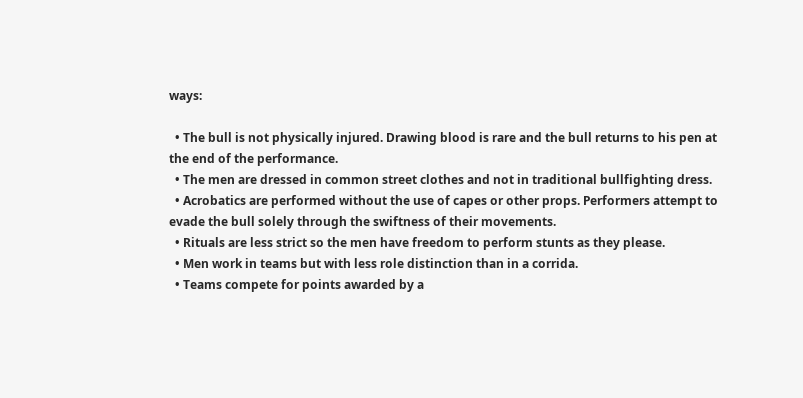ways:

  • The bull is not physically injured. Drawing blood is rare and the bull returns to his pen at the end of the performance.
  • The men are dressed in common street clothes and not in traditional bullfighting dress.
  • Acrobatics are performed without the use of capes or other props. Performers attempt to evade the bull solely through the swiftness of their movements.
  • Rituals are less strict so the men have freedom to perform stunts as they please.
  • Men work in teams but with less role distinction than in a corrida.
  • Teams compete for points awarded by a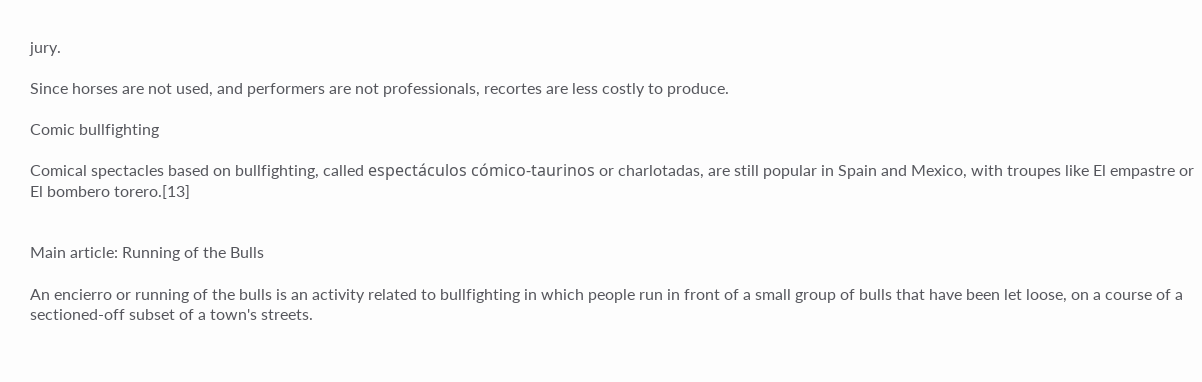jury.

Since horses are not used, and performers are not professionals, recortes are less costly to produce.

Comic bullfighting

Comical spectacles based on bullfighting, called espectáculos cómico-taurinos or charlotadas, are still popular in Spain and Mexico, with troupes like El empastre or El bombero torero.[13]


Main article: Running of the Bulls

An encierro or running of the bulls is an activity related to bullfighting in which people run in front of a small group of bulls that have been let loose, on a course of a sectioned-off subset of a town's streets.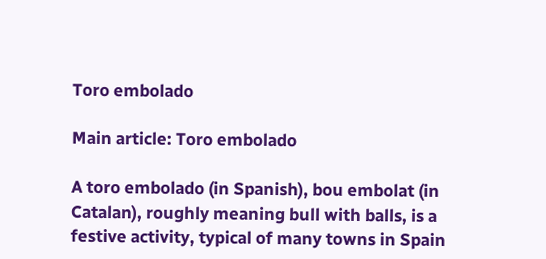Toro embolado

Main article: Toro embolado

A toro embolado (in Spanish), bou embolat (in Catalan), roughly meaning bull with balls, is a festive activity, typical of many towns in Spain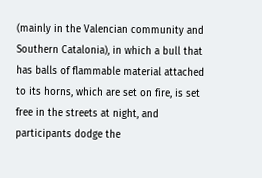(mainly in the Valencian community and Southern Catalonia), in which a bull that has balls of flammable material attached to its horns, which are set on fire, is set free in the streets at night, and participants dodge the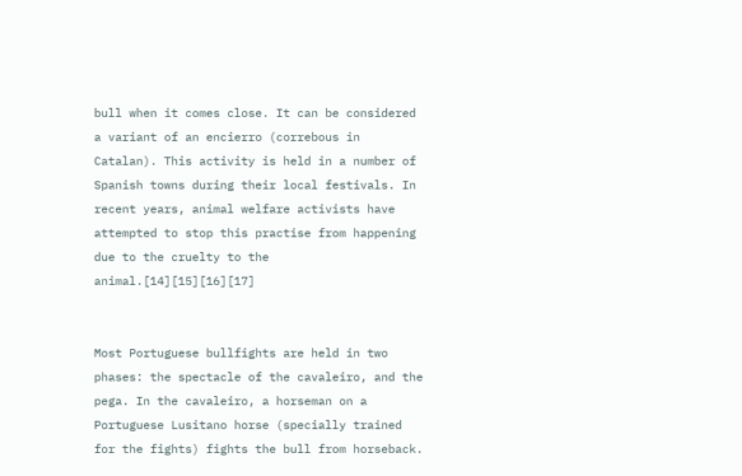bull when it comes close. It can be considered a variant of an encierro (correbous in Catalan). This activity is held in a number of Spanish towns during their local festivals. In recent years, animal welfare activists have attempted to stop this practise from happening due to the cruelty to the animal.[14][15][16][17]


Most Portuguese bullfights are held in two phases: the spectacle of the cavaleiro, and the pega. In the cavaleiro, a horseman on a Portuguese Lusitano horse (specially trained for the fights) fights the bull from horseback.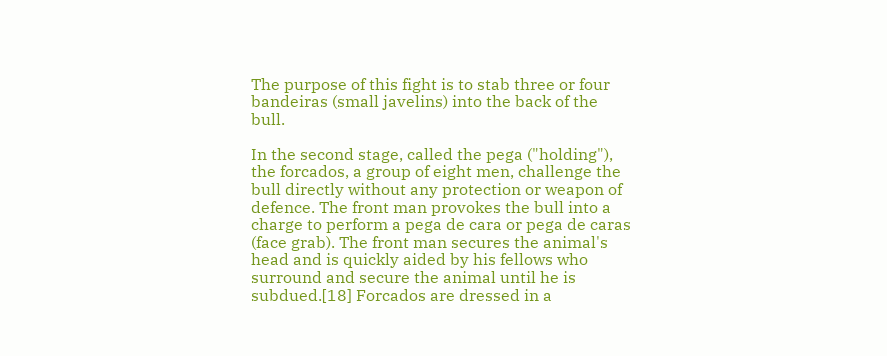The purpose of this fight is to stab three or four bandeiras (small javelins) into the back of the bull.

In the second stage, called the pega ("holding"), the forcados, a group of eight men, challenge the bull directly without any protection or weapon of defence. The front man provokes the bull into a charge to perform a pega de cara or pega de caras (face grab). The front man secures the animal's head and is quickly aided by his fellows who surround and secure the animal until he is subdued.[18] Forcados are dressed in a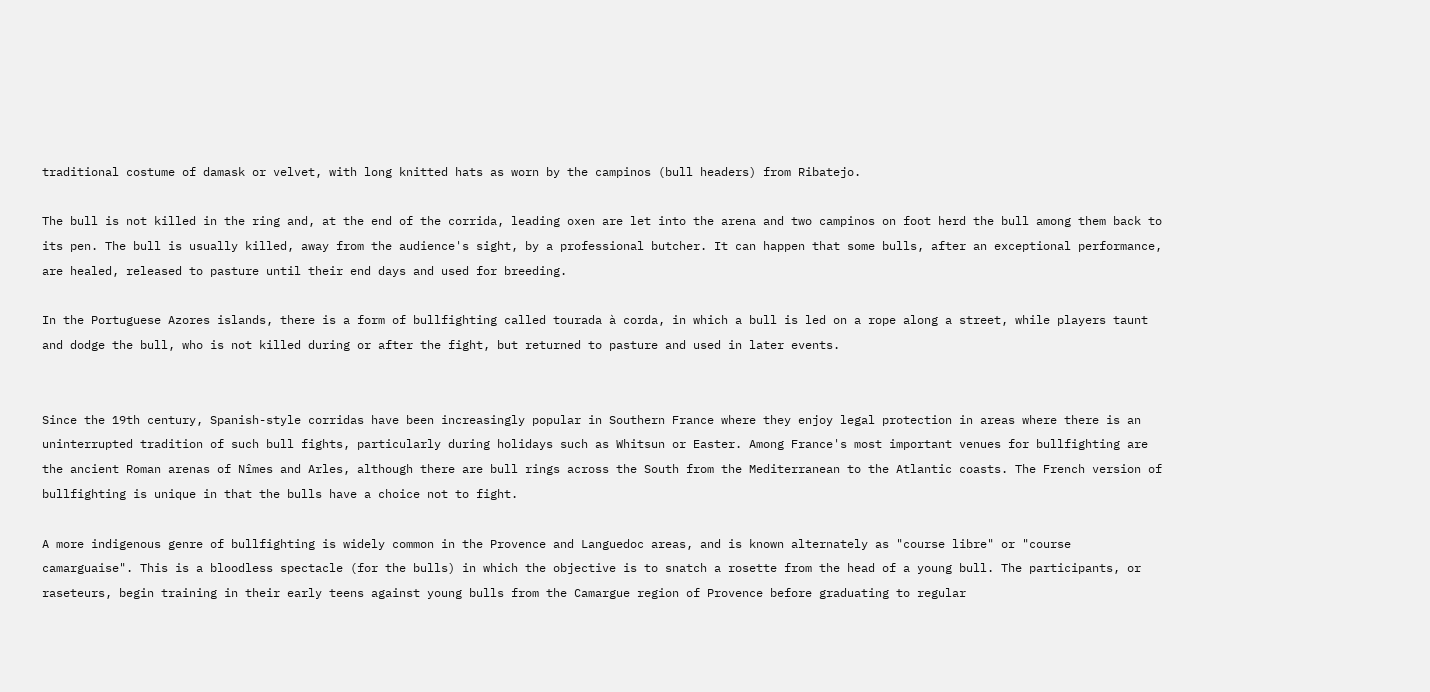traditional costume of damask or velvet, with long knitted hats as worn by the campinos (bull headers) from Ribatejo.

The bull is not killed in the ring and, at the end of the corrida, leading oxen are let into the arena and two campinos on foot herd the bull among them back to its pen. The bull is usually killed, away from the audience's sight, by a professional butcher. It can happen that some bulls, after an exceptional performance, are healed, released to pasture until their end days and used for breeding.

In the Portuguese Azores islands, there is a form of bullfighting called tourada à corda, in which a bull is led on a rope along a street, while players taunt and dodge the bull, who is not killed during or after the fight, but returned to pasture and used in later events.


Since the 19th century, Spanish-style corridas have been increasingly popular in Southern France where they enjoy legal protection in areas where there is an uninterrupted tradition of such bull fights, particularly during holidays such as Whitsun or Easter. Among France's most important venues for bullfighting are the ancient Roman arenas of Nîmes and Arles, although there are bull rings across the South from the Mediterranean to the Atlantic coasts. The French version of bullfighting is unique in that the bulls have a choice not to fight.

A more indigenous genre of bullfighting is widely common in the Provence and Languedoc areas, and is known alternately as "course libre" or "course camarguaise". This is a bloodless spectacle (for the bulls) in which the objective is to snatch a rosette from the head of a young bull. The participants, or raseteurs, begin training in their early teens against young bulls from the Camargue region of Provence before graduating to regular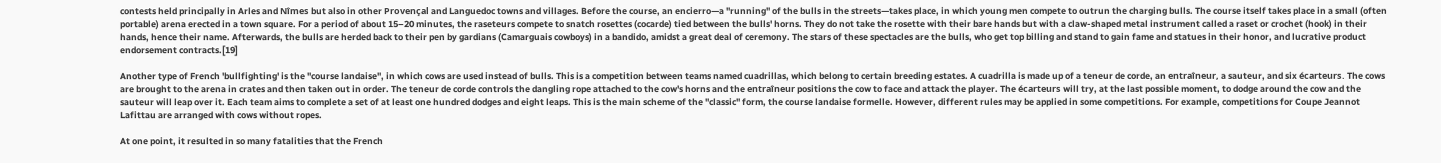contests held principally in Arles and Nîmes but also in other Provençal and Languedoc towns and villages. Before the course, an encierro—a "running" of the bulls in the streets—takes place, in which young men compete to outrun the charging bulls. The course itself takes place in a small (often portable) arena erected in a town square. For a period of about 15–20 minutes, the raseteurs compete to snatch rosettes (cocarde) tied between the bulls' horns. They do not take the rosette with their bare hands but with a claw-shaped metal instrument called a raset or crochet (hook) in their hands, hence their name. Afterwards, the bulls are herded back to their pen by gardians (Camarguais cowboys) in a bandido, amidst a great deal of ceremony. The stars of these spectacles are the bulls, who get top billing and stand to gain fame and statues in their honor, and lucrative product endorsement contracts.[19]

Another type of French 'bullfighting' is the "course landaise", in which cows are used instead of bulls. This is a competition between teams named cuadrillas, which belong to certain breeding estates. A cuadrilla is made up of a teneur de corde, an entraîneur, a sauteur, and six écarteurs. The cows are brought to the arena in crates and then taken out in order. The teneur de corde controls the dangling rope attached to the cow's horns and the entraîneur positions the cow to face and attack the player. The écarteurs will try, at the last possible moment, to dodge around the cow and the sauteur will leap over it. Each team aims to complete a set of at least one hundred dodges and eight leaps. This is the main scheme of the "classic" form, the course landaise formelle. However, different rules may be applied in some competitions. For example, competitions for Coupe Jeannot Lafittau are arranged with cows without ropes.

At one point, it resulted in so many fatalities that the French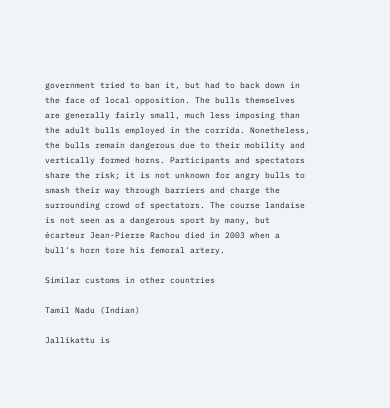government tried to ban it, but had to back down in the face of local opposition. The bulls themselves are generally fairly small, much less imposing than the adult bulls employed in the corrida. Nonetheless, the bulls remain dangerous due to their mobility and vertically formed horns. Participants and spectators share the risk; it is not unknown for angry bulls to smash their way through barriers and charge the surrounding crowd of spectators. The course landaise is not seen as a dangerous sport by many, but écarteur Jean-Pierre Rachou died in 2003 when a bull's horn tore his femoral artery.

Similar customs in other countries

Tamil Nadu (Indian)

Jallikattu is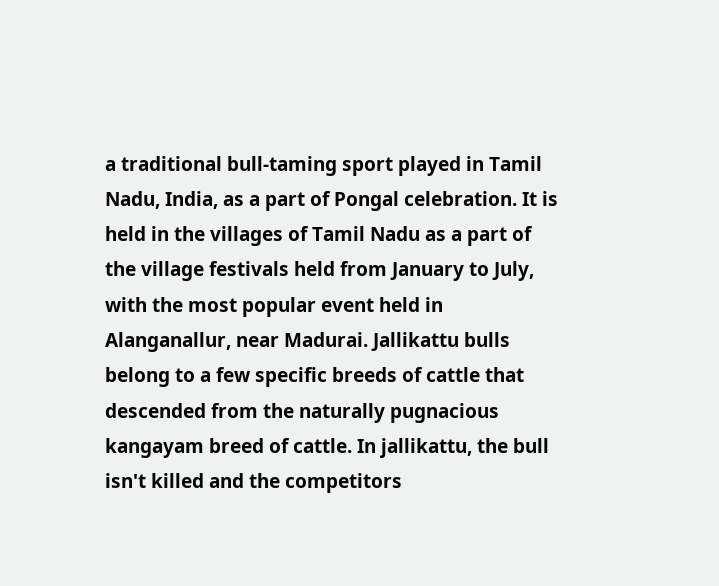a traditional bull-taming sport played in Tamil Nadu, India, as a part of Pongal celebration. It is held in the villages of Tamil Nadu as a part of the village festivals held from January to July, with the most popular event held in Alanganallur, near Madurai. Jallikattu bulls belong to a few specific breeds of cattle that descended from the naturally pugnacious kangayam breed of cattle. In jallikattu, the bull isn't killed and the competitors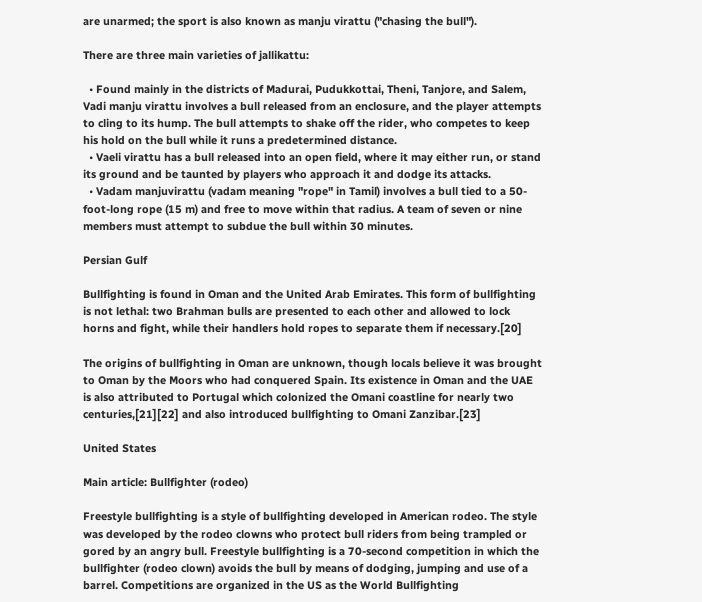are unarmed; the sport is also known as manju virattu ("chasing the bull").

There are three main varieties of jallikattu:

  • Found mainly in the districts of Madurai, Pudukkottai, Theni, Tanjore, and Salem, Vadi manju virattu involves a bull released from an enclosure, and the player attempts to cling to its hump. The bull attempts to shake off the rider, who competes to keep his hold on the bull while it runs a predetermined distance.
  • Vaeli virattu has a bull released into an open field, where it may either run, or stand its ground and be taunted by players who approach it and dodge its attacks.
  • Vadam manjuvirattu (vadam meaning "rope" in Tamil) involves a bull tied to a 50-foot-long rope (15 m) and free to move within that radius. A team of seven or nine members must attempt to subdue the bull within 30 minutes.

Persian Gulf

Bullfighting is found in Oman and the United Arab Emirates. This form of bullfighting is not lethal: two Brahman bulls are presented to each other and allowed to lock horns and fight, while their handlers hold ropes to separate them if necessary.[20]

The origins of bullfighting in Oman are unknown, though locals believe it was brought to Oman by the Moors who had conquered Spain. Its existence in Oman and the UAE is also attributed to Portugal which colonized the Omani coastline for nearly two centuries,[21][22] and also introduced bullfighting to Omani Zanzibar.[23]

United States

Main article: Bullfighter (rodeo)

Freestyle bullfighting is a style of bullfighting developed in American rodeo. The style was developed by the rodeo clowns who protect bull riders from being trampled or gored by an angry bull. Freestyle bullfighting is a 70-second competition in which the bullfighter (rodeo clown) avoids the bull by means of dodging, jumping and use of a barrel. Competitions are organized in the US as the World Bullfighting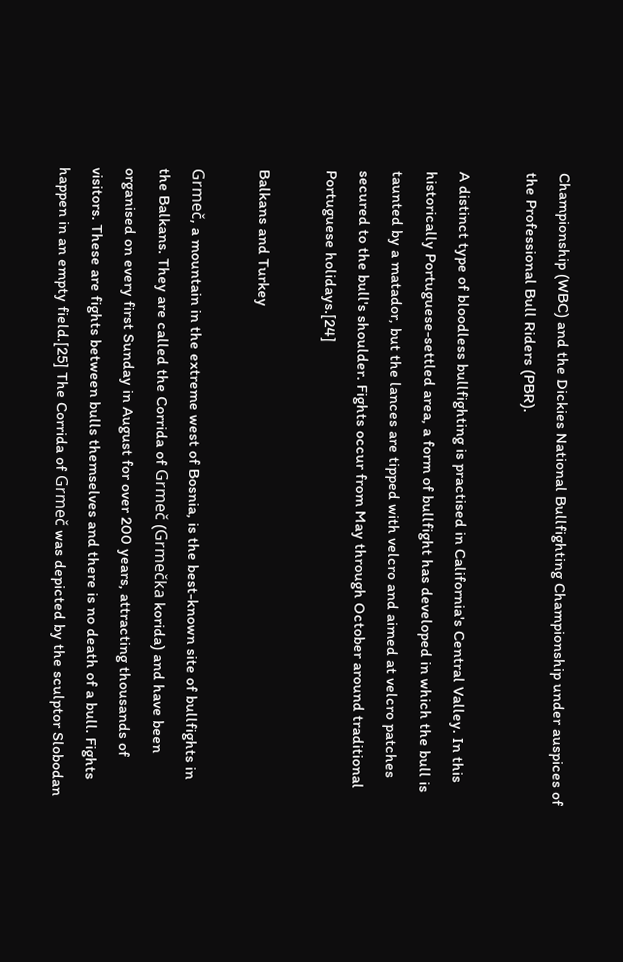Championship (WBC) and the Dickies National Bullfighting Championship under auspices of the Professional Bull Riders (PBR).

A distinct type of bloodless bullfighting is practised in California's Central Valley. In this historically Portuguese-settled area, a form of bullfight has developed in which the bull is taunted by a matador, but the lances are tipped with velcro and aimed at velcro patches secured to the bull's shoulder. Fights occur from May through October around traditional Portuguese holidays.[24]

Balkans and Turkey

Grmeč, a mountain in the extreme west of Bosnia, is the best-known site of bullfights in the Balkans. They are called the Corrida of Grmeč (Grmečka korida) and have been organised on every first Sunday in August for over 200 years, attracting thousands of visitors. These are fights between bulls themselves and there is no death of a bull. Fights happen in an empty field.[25] The Corrida of Grmeč was depicted by the sculptor Slobodan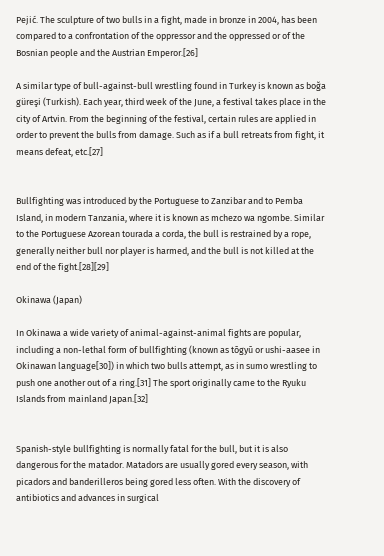Pejić. The sculpture of two bulls in a fight, made in bronze in 2004, has been compared to a confrontation of the oppressor and the oppressed or of the Bosnian people and the Austrian Emperor.[26]

A similar type of bull-against-bull wrestling found in Turkey is known as boğa güreşi (Turkish). Each year, third week of the June, a festival takes place in the city of Artvin. From the beginning of the festival, certain rules are applied in order to prevent the bulls from damage. Such as if a bull retreats from fight, it means defeat, etc.[27]


Bullfighting was introduced by the Portuguese to Zanzibar and to Pemba Island, in modern Tanzania, where it is known as mchezo wa ngombe. Similar to the Portuguese Azorean tourada a corda, the bull is restrained by a rope, generally neither bull nor player is harmed, and the bull is not killed at the end of the fight.[28][29]

Okinawa (Japan)

In Okinawa a wide variety of animal-against-animal fights are popular, including a non-lethal form of bullfighting (known as tōgyū or ushi-aasee in Okinawan language[30]) in which two bulls attempt, as in sumo wrestling to push one another out of a ring.[31] The sport originally came to the Ryuku Islands from mainland Japan.[32]


Spanish-style bullfighting is normally fatal for the bull, but it is also dangerous for the matador. Matadors are usually gored every season, with picadors and banderilleros being gored less often. With the discovery of antibiotics and advances in surgical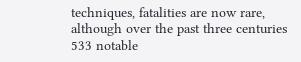techniques, fatalities are now rare, although over the past three centuries 533 notable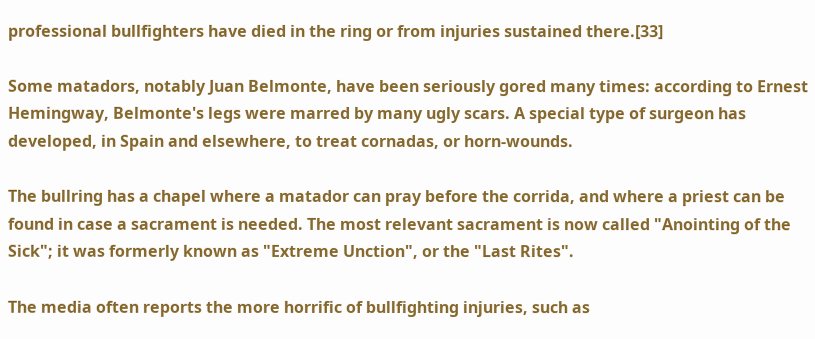professional bullfighters have died in the ring or from injuries sustained there.[33]

Some matadors, notably Juan Belmonte, have been seriously gored many times: according to Ernest Hemingway, Belmonte's legs were marred by many ugly scars. A special type of surgeon has developed, in Spain and elsewhere, to treat cornadas, or horn-wounds.

The bullring has a chapel where a matador can pray before the corrida, and where a priest can be found in case a sacrament is needed. The most relevant sacrament is now called "Anointing of the Sick"; it was formerly known as "Extreme Unction", or the "Last Rites".

The media often reports the more horrific of bullfighting injuries, such as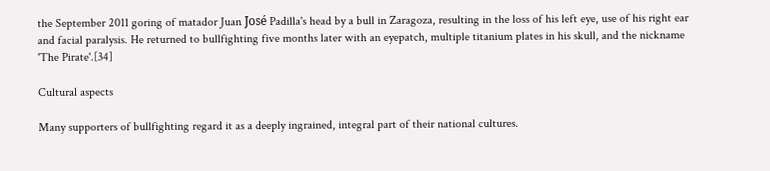the September 2011 goring of matador Juan José Padilla's head by a bull in Zaragoza, resulting in the loss of his left eye, use of his right ear and facial paralysis. He returned to bullfighting five months later with an eyepatch, multiple titanium plates in his skull, and the nickname 'The Pirate'.[34]

Cultural aspects

Many supporters of bullfighting regard it as a deeply ingrained, integral part of their national cultures.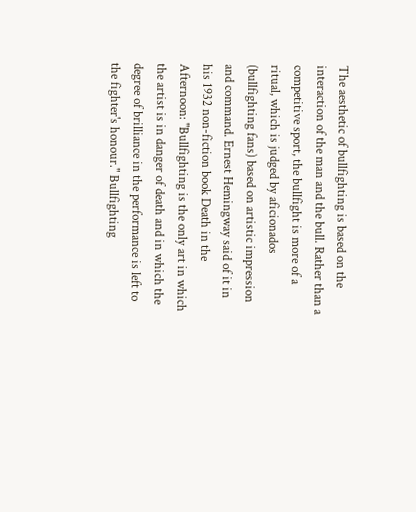The aesthetic of bullfighting is based on the interaction of the man and the bull. Rather than a competitive sport, the bullfight is more of a ritual, which is judged by aficionados (bullfighting fans) based on artistic impression and command. Ernest Hemingway said of it in his 1932 non-fiction book Death in the Afternoon: "Bullfighting is the only art in which the artist is in danger of death and in which the degree of brilliance in the performance is left to the fighter's honour." Bullfighting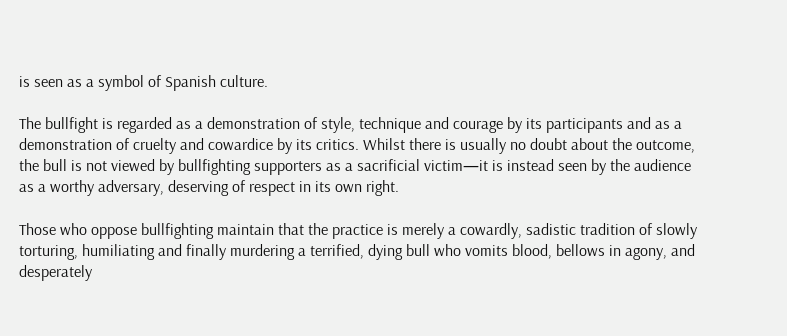is seen as a symbol of Spanish culture.

The bullfight is regarded as a demonstration of style, technique and courage by its participants and as a demonstration of cruelty and cowardice by its critics. Whilst there is usually no doubt about the outcome, the bull is not viewed by bullfighting supporters as a sacrificial victim—it is instead seen by the audience as a worthy adversary, deserving of respect in its own right.

Those who oppose bullfighting maintain that the practice is merely a cowardly, sadistic tradition of slowly torturing, humiliating and finally murdering a terrified, dying bull who vomits blood, bellows in agony, and desperately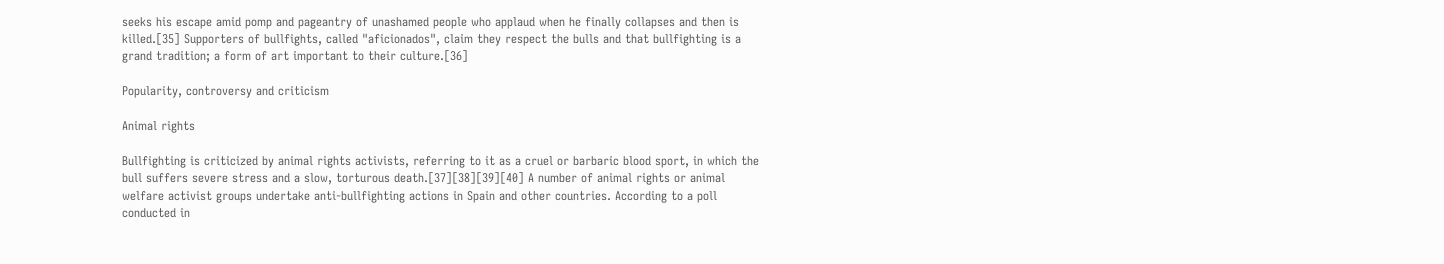seeks his escape amid pomp and pageantry of unashamed people who applaud when he finally collapses and then is killed.[35] Supporters of bullfights, called "aficionados", claim they respect the bulls and that bullfighting is a grand tradition; a form of art important to their culture.[36]

Popularity, controversy and criticism

Animal rights

Bullfighting is criticized by animal rights activists, referring to it as a cruel or barbaric blood sport, in which the bull suffers severe stress and a slow, torturous death.[37][38][39][40] A number of animal rights or animal welfare activist groups undertake anti-bullfighting actions in Spain and other countries. According to a poll conducted in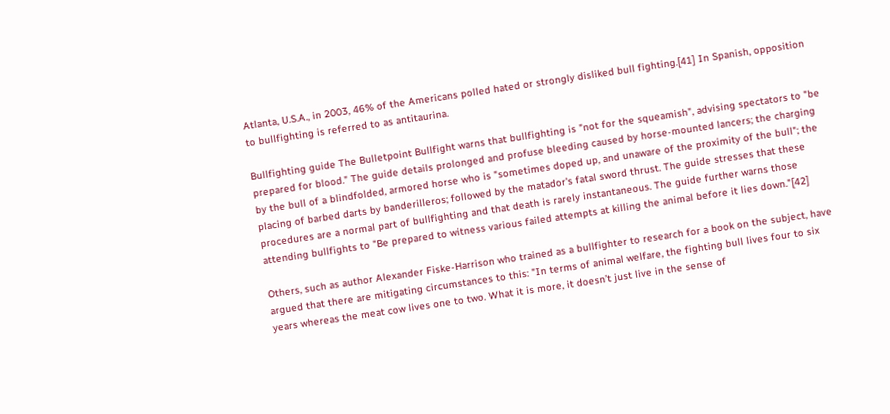Atlanta, U.S.A., in 2003, 46% of the Americans polled hated or strongly disliked bull fighting.[41] In Spanish, opposition to bullfighting is referred to as antitaurina.

Bullfighting guide The Bulletpoint Bullfight warns that bullfighting is "not for the squeamish", advising spectators to "be prepared for blood." The guide details prolonged and profuse bleeding caused by horse-mounted lancers; the charging by the bull of a blindfolded, armored horse who is "sometimes doped up, and unaware of the proximity of the bull"; the placing of barbed darts by banderilleros; followed by the matador's fatal sword thrust. The guide stresses that these procedures are a normal part of bullfighting and that death is rarely instantaneous. The guide further warns those attending bullfights to "Be prepared to witness various failed attempts at killing the animal before it lies down."[42]

Others, such as author Alexander Fiske-Harrison who trained as a bullfighter to research for a book on the subject, have argued that there are mitigating circumstances to this: "In terms of animal welfare, the fighting bull lives four to six years whereas the meat cow lives one to two. What it is more, it doesn’t just live in the sense of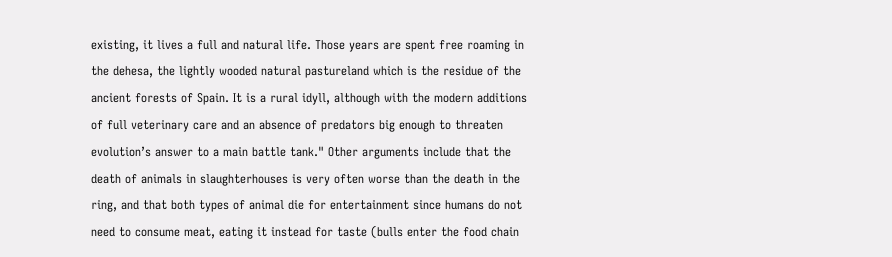existing, it lives a full and natural life. Those years are spent free roaming in the dehesa, the lightly wooded natural pastureland which is the residue of the ancient forests of Spain. It is a rural idyll, although with the modern additions of full veterinary care and an absence of predators big enough to threaten evolution’s answer to a main battle tank." Other arguments include that the death of animals in slaughterhouses is very often worse than the death in the ring, and that both types of animal die for entertainment since humans do not need to consume meat, eating it instead for taste (bulls enter the food chain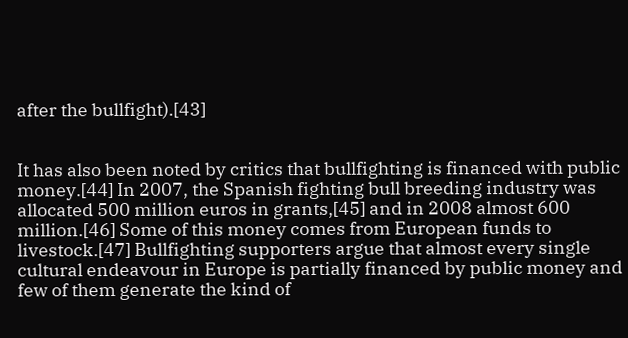after the bullfight).[43]


It has also been noted by critics that bullfighting is financed with public money.[44] In 2007, the Spanish fighting bull breeding industry was allocated 500 million euros in grants,[45] and in 2008 almost 600 million.[46] Some of this money comes from European funds to livestock.[47] Bullfighting supporters argue that almost every single cultural endeavour in Europe is partially financed by public money and few of them generate the kind of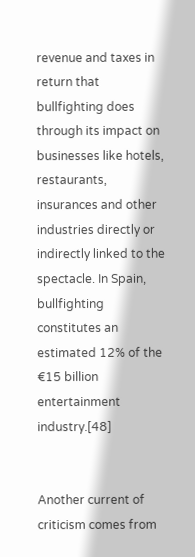revenue and taxes in return that bullfighting does through its impact on businesses like hotels, restaurants, insurances and other industries directly or indirectly linked to the spectacle. In Spain, bullfighting constitutes an estimated 12% of the €15 billion entertainment industry.[48]


Another current of criticism comes from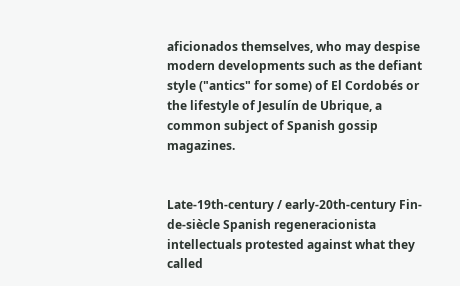aficionados themselves, who may despise modern developments such as the defiant style ("antics" for some) of El Cordobés or the lifestyle of Jesulín de Ubrique, a common subject of Spanish gossip magazines.


Late-19th-century / early-20th-century Fin-de-siècle Spanish regeneracionista intellectuals protested against what they called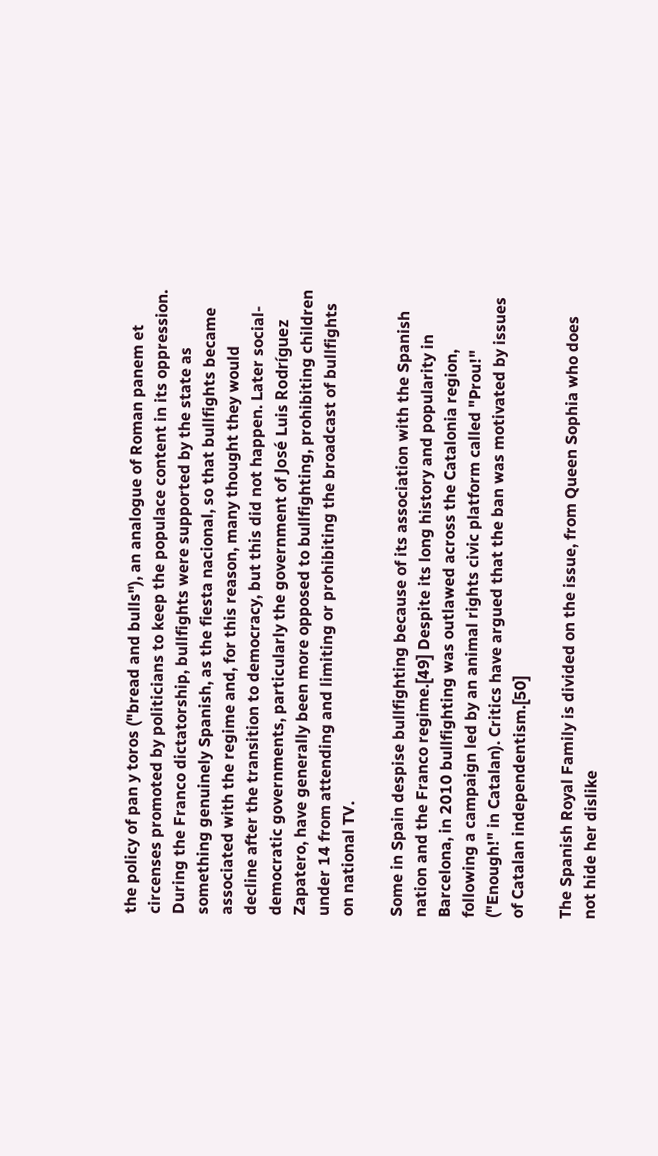the policy of pan y toros ("bread and bulls"), an analogue of Roman panem et circenses promoted by politicians to keep the populace content in its oppression. During the Franco dictatorship, bullfights were supported by the state as something genuinely Spanish, as the fiesta nacional, so that bullfights became associated with the regime and, for this reason, many thought they would decline after the transition to democracy, but this did not happen. Later social-democratic governments, particularly the government of José Luis Rodríguez Zapatero, have generally been more opposed to bullfighting, prohibiting children under 14 from attending and limiting or prohibiting the broadcast of bullfights on national TV.

Some in Spain despise bullfighting because of its association with the Spanish nation and the Franco regime.[49] Despite its long history and popularity in Barcelona, in 2010 bullfighting was outlawed across the Catalonia region, following a campaign led by an animal rights civic platform called "Prou!" ("Enough!" in Catalan). Critics have argued that the ban was motivated by issues of Catalan independentism.[50]

The Spanish Royal Family is divided on the issue, from Queen Sophia who does not hide her dislike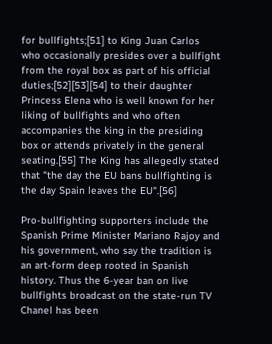for bullfights;[51] to King Juan Carlos who occasionally presides over a bullfight from the royal box as part of his official duties;[52][53][54] to their daughter Princess Elena who is well known for her liking of bullfights and who often accompanies the king in the presiding box or attends privately in the general seating.[55] The King has allegedly stated that "the day the EU bans bullfighting is the day Spain leaves the EU".[56]

Pro-bullfighting supporters include the Spanish Prime Minister Mariano Rajoy and his government, who say the tradition is an art-form deep rooted in Spanish history. Thus the 6-year ban on live bullfights broadcast on the state-run TV Chanel has been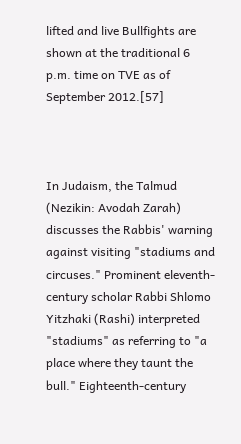lifted and live Bullfights are shown at the traditional 6 p.m. time on TVE as of September 2012.[57]



In Judaism, the Talmud (Nezikin: Avodah Zarah) discusses the Rabbis' warning against visiting "stadiums and circuses." Prominent eleventh-century scholar Rabbi Shlomo Yitzhaki (Rashi) interpreted "stadiums" as referring to "a place where they taunt the bull." Eighteenth-century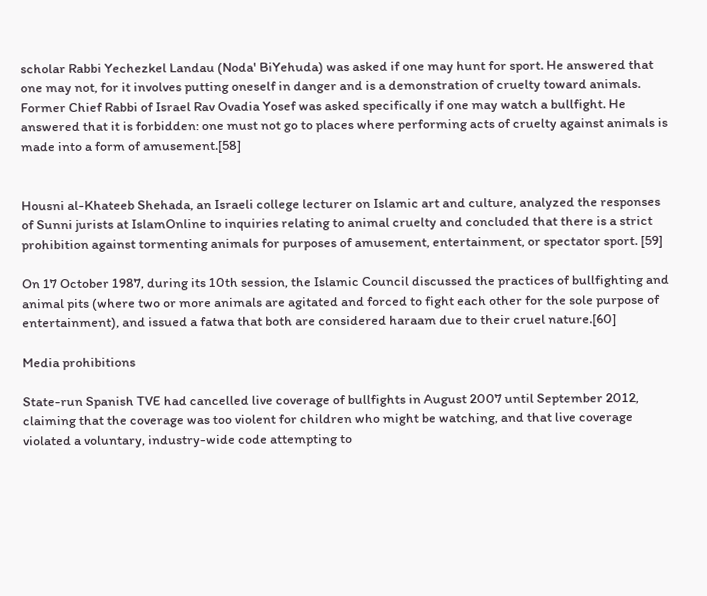scholar Rabbi Yechezkel Landau (Noda' BiYehuda) was asked if one may hunt for sport. He answered that one may not, for it involves putting oneself in danger and is a demonstration of cruelty toward animals. Former Chief Rabbi of Israel Rav Ovadia Yosef was asked specifically if one may watch a bullfight. He answered that it is forbidden: one must not go to places where performing acts of cruelty against animals is made into a form of amusement.[58]


Housni al-Khateeb Shehada, an Israeli college lecturer on Islamic art and culture, analyzed the responses of Sunni jurists at IslamOnline to inquiries relating to animal cruelty and concluded that there is a strict prohibition against tormenting animals for purposes of amusement, entertainment, or spectator sport. [59]

On 17 October 1987, during its 10th session, the Islamic Council discussed the practices of bullfighting and animal pits (where two or more animals are agitated and forced to fight each other for the sole purpose of entertainment), and issued a fatwa that both are considered haraam due to their cruel nature.[60]

Media prohibitions

State-run Spanish TVE had cancelled live coverage of bullfights in August 2007 until September 2012, claiming that the coverage was too violent for children who might be watching, and that live coverage violated a voluntary, industry-wide code attempting to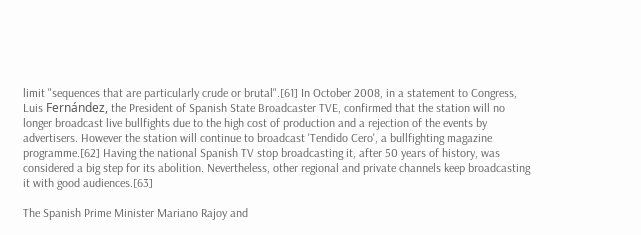limit "sequences that are particularly crude or brutal".[61] In October 2008, in a statement to Congress, Luis Fernández, the President of Spanish State Broadcaster TVE, confirmed that the station will no longer broadcast live bullfights due to the high cost of production and a rejection of the events by advertisers. However the station will continue to broadcast 'Tendido Cero', a bullfighting magazine programme.[62] Having the national Spanish TV stop broadcasting it, after 50 years of history, was considered a big step for its abolition. Nevertheless, other regional and private channels keep broadcasting it with good audiences.[63]

The Spanish Prime Minister Mariano Rajoy and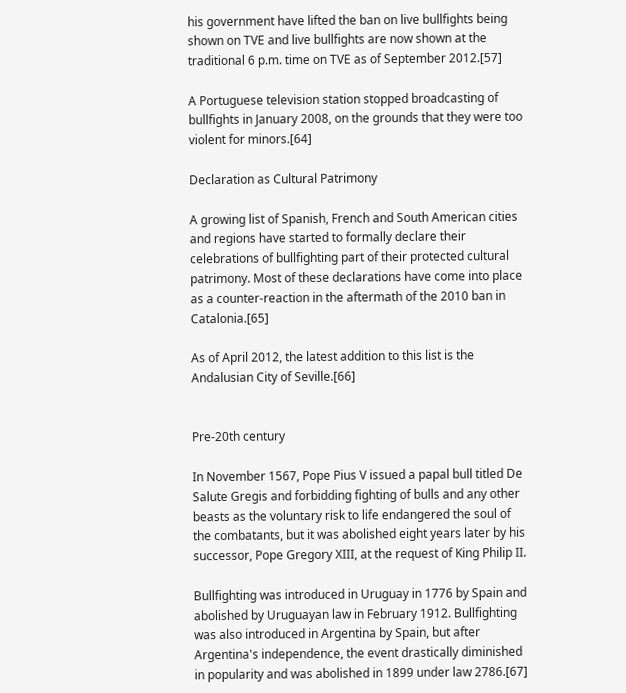his government have lifted the ban on live bullfights being shown on TVE and live bullfights are now shown at the traditional 6 p.m. time on TVE as of September 2012.[57]

A Portuguese television station stopped broadcasting of bullfights in January 2008, on the grounds that they were too violent for minors.[64]

Declaration as Cultural Patrimony

A growing list of Spanish, French and South American cities and regions have started to formally declare their celebrations of bullfighting part of their protected cultural patrimony. Most of these declarations have come into place as a counter-reaction in the aftermath of the 2010 ban in Catalonia.[65]

As of April 2012, the latest addition to this list is the Andalusian City of Seville.[66]


Pre-20th century

In November 1567, Pope Pius V issued a papal bull titled De Salute Gregis and forbidding fighting of bulls and any other beasts as the voluntary risk to life endangered the soul of the combatants, but it was abolished eight years later by his successor, Pope Gregory XIII, at the request of King Philip II.

Bullfighting was introduced in Uruguay in 1776 by Spain and abolished by Uruguayan law in February 1912. Bullfighting was also introduced in Argentina by Spain, but after Argentina's independence, the event drastically diminished in popularity and was abolished in 1899 under law 2786.[67]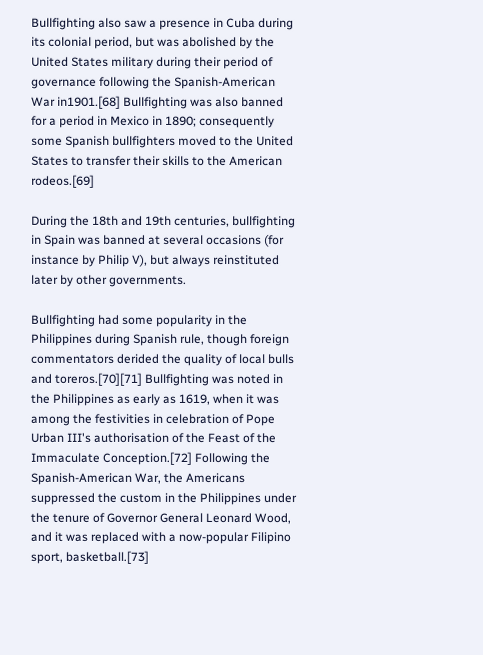Bullfighting also saw a presence in Cuba during its colonial period, but was abolished by the United States military during their period of governance following the Spanish-American War in1901.[68] Bullfighting was also banned for a period in Mexico in 1890; consequently some Spanish bullfighters moved to the United States to transfer their skills to the American rodeos.[69]

During the 18th and 19th centuries, bullfighting in Spain was banned at several occasions (for instance by Philip V), but always reinstituted later by other governments.

Bullfighting had some popularity in the Philippines during Spanish rule, though foreign commentators derided the quality of local bulls and toreros.[70][71] Bullfighting was noted in the Philippines as early as 1619, when it was among the festivities in celebration of Pope Urban III's authorisation of the Feast of the Immaculate Conception.[72] Following the Spanish-American War, the Americans suppressed the custom in the Philippines under the tenure of Governor General Leonard Wood, and it was replaced with a now-popular Filipino sport, basketball.[73]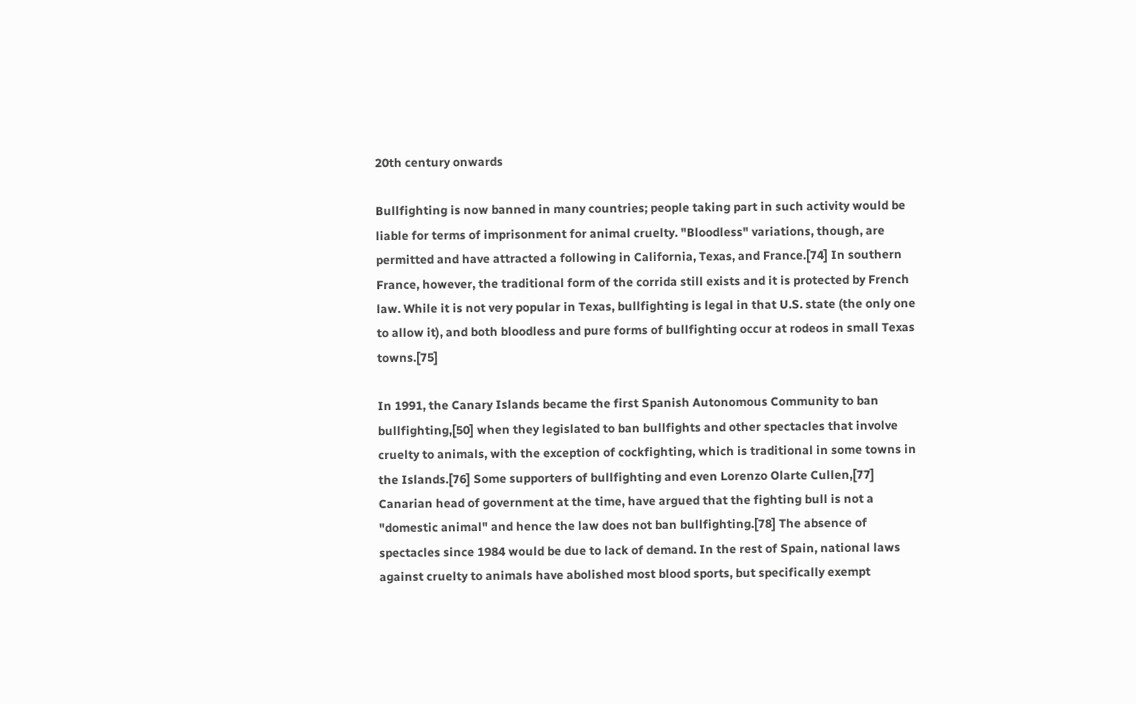20th century onwards

Bullfighting is now banned in many countries; people taking part in such activity would be liable for terms of imprisonment for animal cruelty. "Bloodless" variations, though, are permitted and have attracted a following in California, Texas, and France.[74] In southern France, however, the traditional form of the corrida still exists and it is protected by French law. While it is not very popular in Texas, bullfighting is legal in that U.S. state (the only one to allow it), and both bloodless and pure forms of bullfighting occur at rodeos in small Texas towns.[75]

In 1991, the Canary Islands became the first Spanish Autonomous Community to ban bullfighting,[50] when they legislated to ban bullfights and other spectacles that involve cruelty to animals, with the exception of cockfighting, which is traditional in some towns in the Islands.[76] Some supporters of bullfighting and even Lorenzo Olarte Cullen,[77] Canarian head of government at the time, have argued that the fighting bull is not a "domestic animal" and hence the law does not ban bullfighting.[78] The absence of spectacles since 1984 would be due to lack of demand. In the rest of Spain, national laws against cruelty to animals have abolished most blood sports, but specifically exempt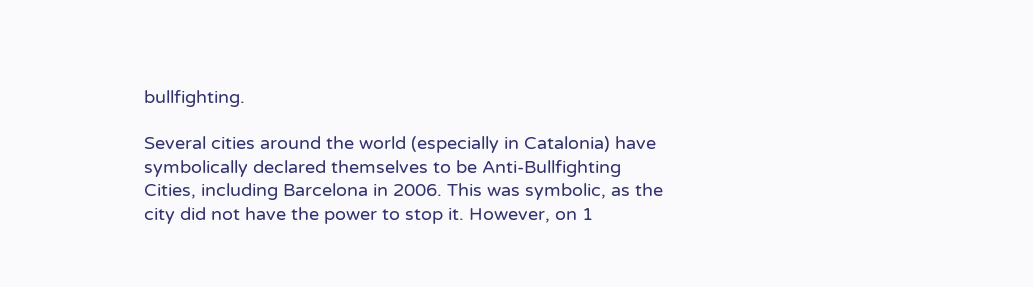bullfighting.

Several cities around the world (especially in Catalonia) have symbolically declared themselves to be Anti-Bullfighting Cities, including Barcelona in 2006. This was symbolic, as the city did not have the power to stop it. However, on 1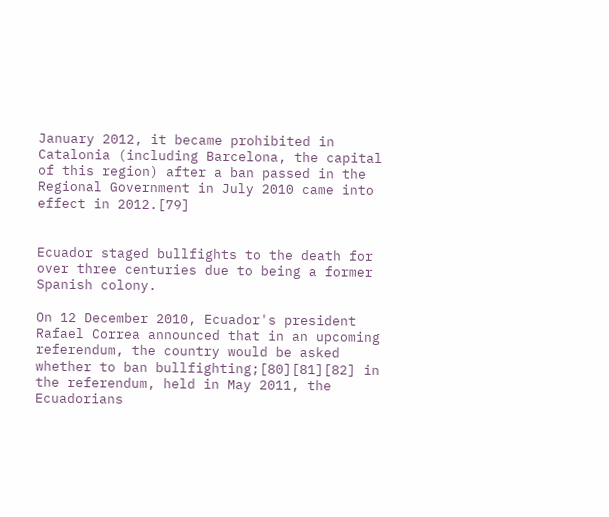January 2012, it became prohibited in Catalonia (including Barcelona, the capital of this region) after a ban passed in the Regional Government in July 2010 came into effect in 2012.[79]


Ecuador staged bullfights to the death for over three centuries due to being a former Spanish colony.

On 12 December 2010, Ecuador's president Rafael Correa announced that in an upcoming referendum, the country would be asked whether to ban bullfighting;[80][81][82] in the referendum, held in May 2011, the Ecuadorians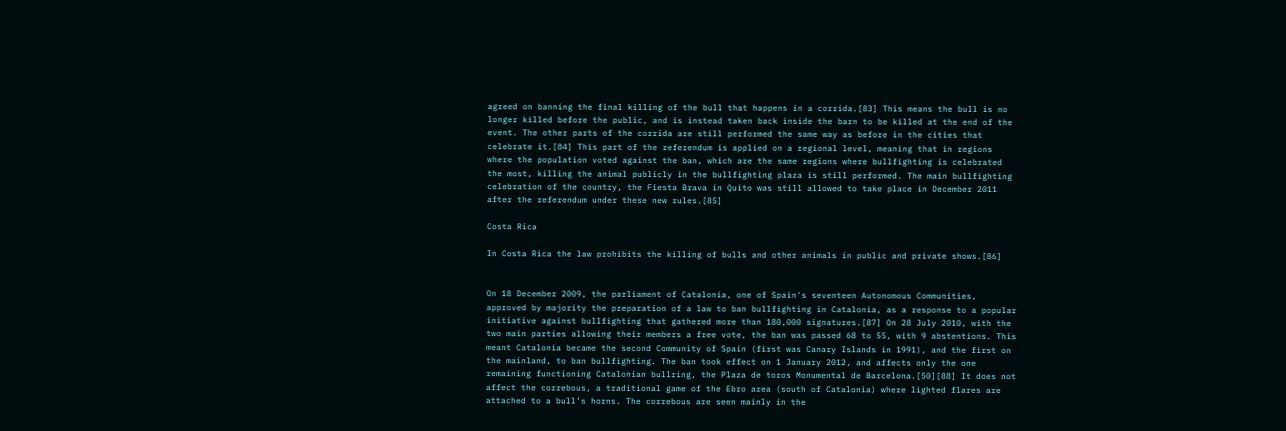agreed on banning the final killing of the bull that happens in a corrida.[83] This means the bull is no longer killed before the public, and is instead taken back inside the barn to be killed at the end of the event. The other parts of the corrida are still performed the same way as before in the cities that celebrate it.[84] This part of the referendum is applied on a regional level, meaning that in regions where the population voted against the ban, which are the same regions where bullfighting is celebrated the most, killing the animal publicly in the bullfighting plaza is still performed. The main bullfighting celebration of the country, the Fiesta Brava in Quito was still allowed to take place in December 2011 after the referendum under these new rules.[85]

Costa Rica

In Costa Rica the law prohibits the killing of bulls and other animals in public and private shows.[86]


On 18 December 2009, the parliament of Catalonia, one of Spain's seventeen Autonomous Communities, approved by majority the preparation of a law to ban bullfighting in Catalonia, as a response to a popular initiative against bullfighting that gathered more than 180,000 signatures.[87] On 28 July 2010, with the two main parties allowing their members a free vote, the ban was passed 68 to 55, with 9 abstentions. This meant Catalonia became the second Community of Spain (first was Canary Islands in 1991), and the first on the mainland, to ban bullfighting. The ban took effect on 1 January 2012, and affects only the one remaining functioning Catalonian bullring, the Plaza de toros Monumental de Barcelona.[50][88] It does not affect the correbous, a traditional game of the Ebro area (south of Catalonia) where lighted flares are attached to a bull’s horns. The correbous are seen mainly in the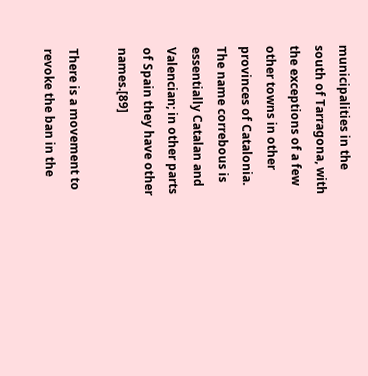municipalities in the south of Tarragona, with the exceptions of a few other towns in other provinces of Catalonia. The name correbous is essentially Catalan and Valencian; in other parts of Spain they have other names.[89]

There is a movement to revoke the ban in the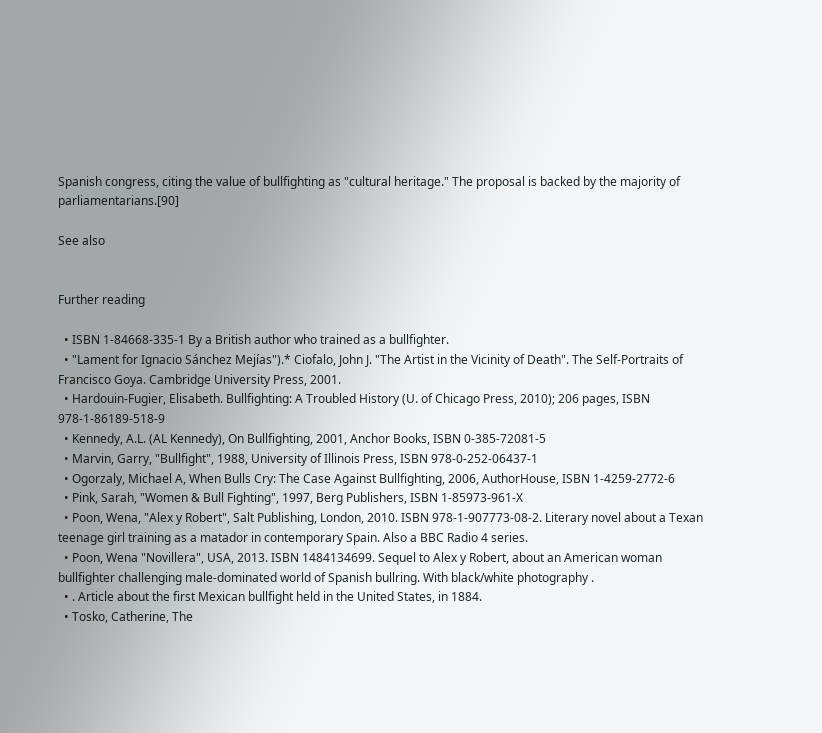Spanish congress, citing the value of bullfighting as "cultural heritage." The proposal is backed by the majority of parliamentarians.[90]

See also


Further reading

  • ISBN 1-84668-335-1 By a British author who trained as a bullfighter.
  • "Lament for Ignacio Sánchez Mejías").* Ciofalo, John J. "The Artist in the Vicinity of Death". The Self-Portraits of Francisco Goya. Cambridge University Press, 2001.
  • Hardouin-Fugier, Elisabeth. Bullfighting: A Troubled History (U. of Chicago Press, 2010); 206 pages, ISBN 978-1-86189-518-9
  • Kennedy, A.L. (AL Kennedy), On Bullfighting, 2001, Anchor Books, ISBN 0-385-72081-5
  • Marvin, Garry, "Bullfight", 1988, University of Illinois Press, ISBN 978-0-252-06437-1
  • Ogorzaly, Michael A, When Bulls Cry: The Case Against Bullfighting, 2006, AuthorHouse, ISBN 1-4259-2772-6
  • Pink, Sarah, "Women & Bull Fighting", 1997, Berg Publishers, ISBN 1-85973-961-X
  • Poon, Wena, "Alex y Robert", Salt Publishing, London, 2010. ISBN 978-1-907773-08-2. Literary novel about a Texan teenage girl training as a matador in contemporary Spain. Also a BBC Radio 4 series.
  • Poon, Wena "Novillera", USA, 2013. ISBN 1484134699. Sequel to Alex y Robert, about an American woman bullfighter challenging male-dominated world of Spanish bullring. With black/white photography .
  • . Article about the first Mexican bullfight held in the United States, in 1884.
  • Tosko, Catherine, The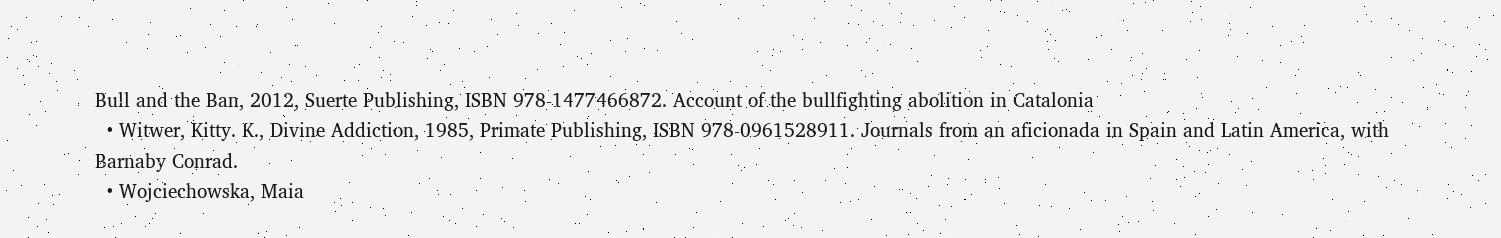Bull and the Ban, 2012, Suerte Publishing, ISBN 978-1477466872. Account of the bullfighting abolition in Catalonia
  • Witwer, Kitty. K., Divine Addiction, 1985, Primate Publishing, ISBN 978-0961528911. Journals from an aficionada in Spain and Latin America, with Barnaby Conrad.
  • Wojciechowska, Maia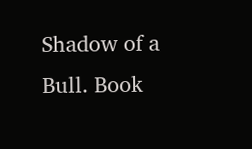Shadow of a Bull. Book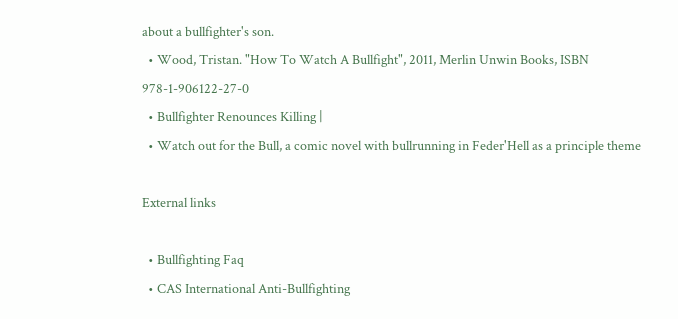about a bullfighter's son.
  • Wood, Tristan. "How To Watch A Bullfight", 2011, Merlin Unwin Books, ISBN 978-1-906122-27-0
  • Bullfighter Renounces Killing |
  • Watch out for the Bull, a comic novel with bullrunning in Feder'Hell as a principle theme

External links

  • Bullfighting Faq
  • CAS International Anti-Bullfighting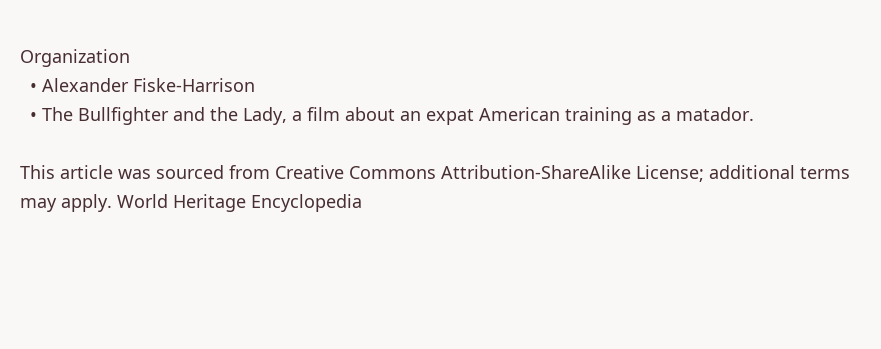Organization
  • Alexander Fiske-Harrison
  • The Bullfighter and the Lady, a film about an expat American training as a matador.

This article was sourced from Creative Commons Attribution-ShareAlike License; additional terms may apply. World Heritage Encyclopedia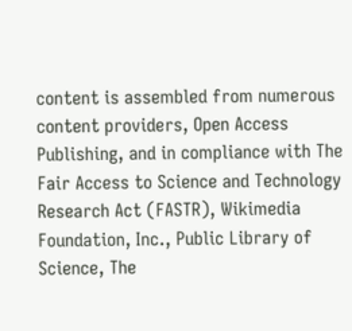content is assembled from numerous content providers, Open Access Publishing, and in compliance with The Fair Access to Science and Technology Research Act (FASTR), Wikimedia Foundation, Inc., Public Library of Science, The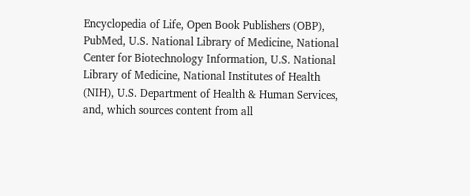Encyclopedia of Life, Open Book Publishers (OBP), PubMed, U.S. National Library of Medicine, National Center for Biotechnology Information, U.S. National Library of Medicine, National Institutes of Health (NIH), U.S. Department of Health & Human Services, and, which sources content from all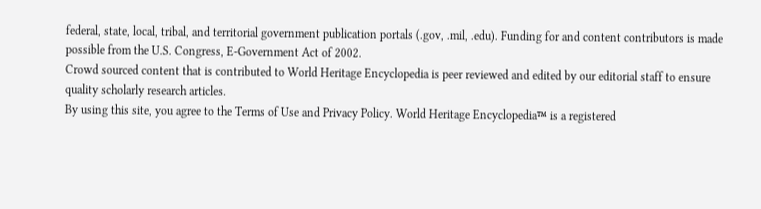federal, state, local, tribal, and territorial government publication portals (.gov, .mil, .edu). Funding for and content contributors is made possible from the U.S. Congress, E-Government Act of 2002.
Crowd sourced content that is contributed to World Heritage Encyclopedia is peer reviewed and edited by our editorial staff to ensure quality scholarly research articles.
By using this site, you agree to the Terms of Use and Privacy Policy. World Heritage Encyclopedia™ is a registered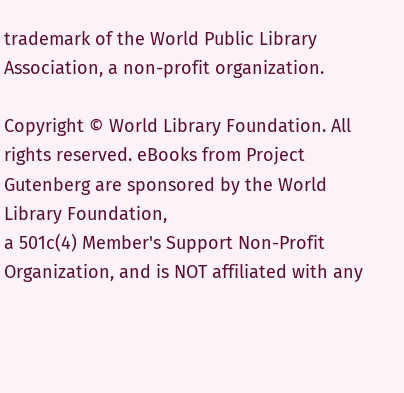trademark of the World Public Library Association, a non-profit organization.

Copyright © World Library Foundation. All rights reserved. eBooks from Project Gutenberg are sponsored by the World Library Foundation,
a 501c(4) Member's Support Non-Profit Organization, and is NOT affiliated with any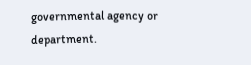governmental agency or department.